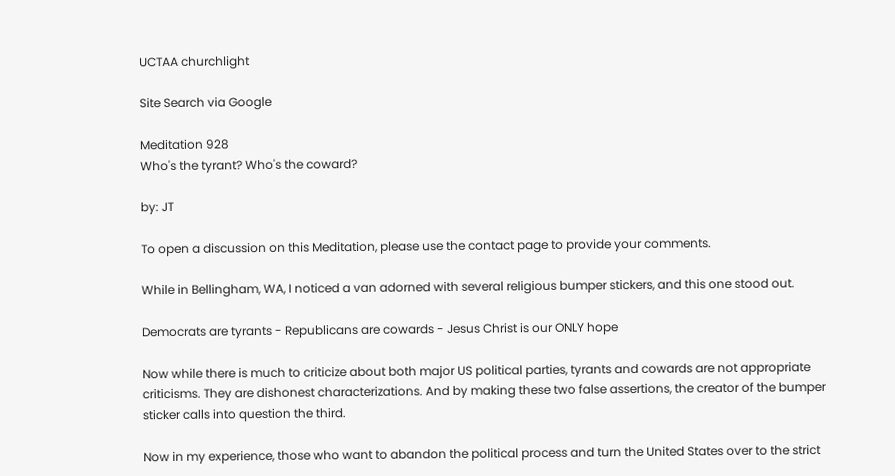UCTAA churchlight

Site Search via Google

Meditation 928
Who's the tyrant? Who's the coward?

by: JT

To open a discussion on this Meditation, please use the contact page to provide your comments.

While in Bellingham, WA, I noticed a van adorned with several religious bumper stickers, and this one stood out.

Democrats are tyrants - Republicans are cowards - Jesus Christ is our ONLY hope

Now while there is much to criticize about both major US political parties, tyrants and cowards are not appropriate criticisms. They are dishonest characterizations. And by making these two false assertions, the creator of the bumper sticker calls into question the third.

Now in my experience, those who want to abandon the political process and turn the United States over to the strict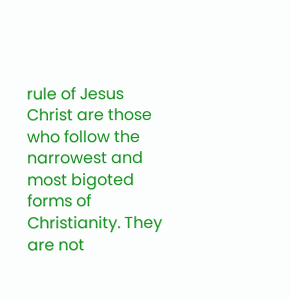rule of Jesus Christ are those who follow the narrowest and most bigoted forms of Christianity. They are not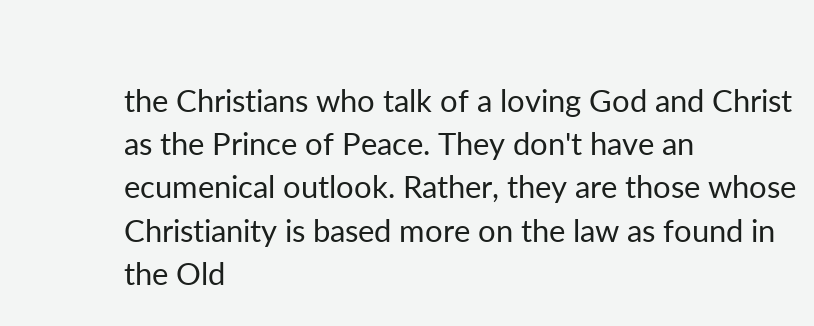the Christians who talk of a loving God and Christ as the Prince of Peace. They don't have an ecumenical outlook. Rather, they are those whose Christianity is based more on the law as found in the Old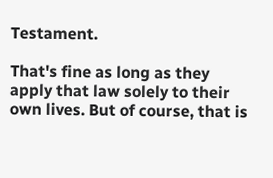Testament.

That's fine as long as they apply that law solely to their own lives. But of course, that is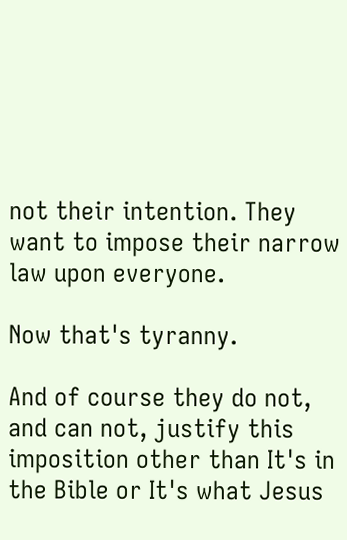not their intention. They want to impose their narrow law upon everyone.

Now that's tyranny.

And of course they do not, and can not, justify this imposition other than It's in the Bible or It's what Jesus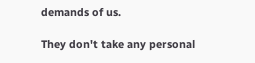demands of us.

They don't take any personal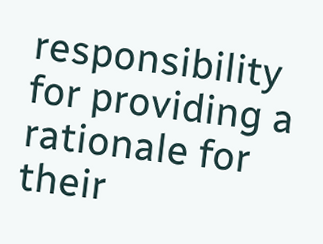responsibility for providing a rationale for their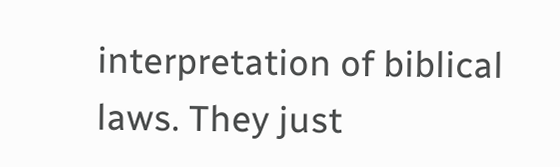interpretation of biblical laws. They just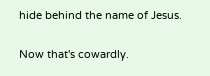hide behind the name of Jesus.

Now that's cowardly.